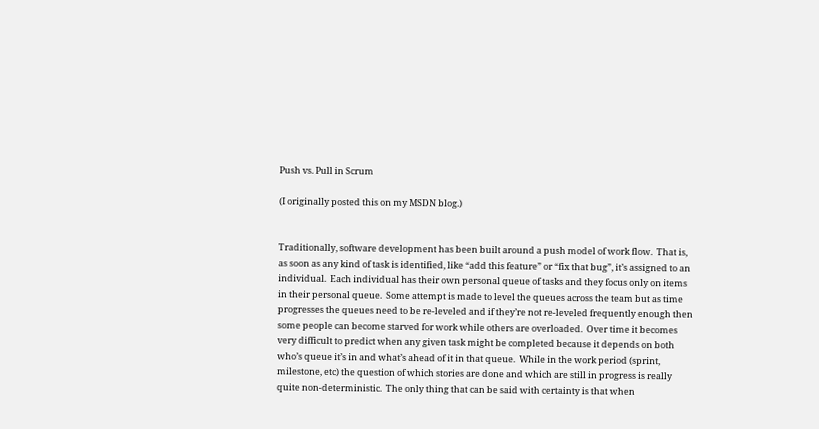Push vs. Pull in Scrum

(I originally posted this on my MSDN blog.)


Traditionally, software development has been built around a push model of work flow.  That is, as soon as any kind of task is identified, like “add this feature” or “fix that bug”, it’s assigned to an individual.  Each individual has their own personal queue of tasks and they focus only on items in their personal queue.  Some attempt is made to level the queues across the team but as time progresses the queues need to be re-leveled and if they’re not re-leveled frequently enough then some people can become starved for work while others are overloaded.  Over time it becomes very difficult to predict when any given task might be completed because it depends on both who’s queue it’s in and what’s ahead of it in that queue.  While in the work period (sprint, milestone, etc) the question of which stories are done and which are still in progress is really quite non-deterministic.  The only thing that can be said with certainty is that when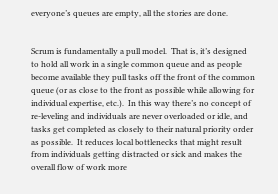everyone’s queues are empty, all the stories are done.


Scrum is fundamentally a pull model.  That is, it’s designed to hold all work in a single common queue and as people become available they pull tasks off the front of the common queue (or as close to the front as possible while allowing for individual expertise, etc.).  In this way there’s no concept of re-leveling and individuals are never overloaded or idle, and tasks get completed as closely to their natural priority order as possible.  It reduces local bottlenecks that might result from individuals getting distracted or sick and makes the overall flow of work more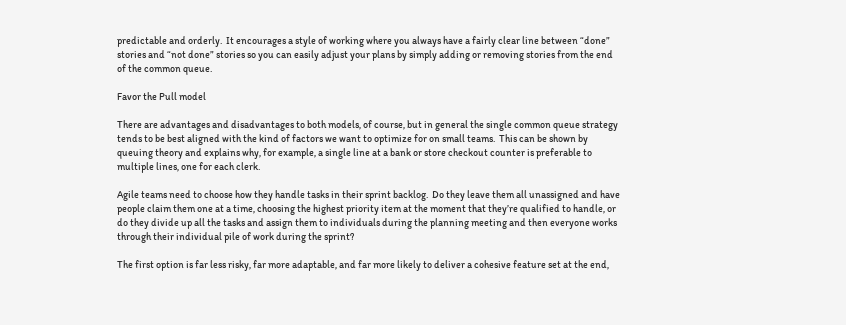predictable and orderly.  It encourages a style of working where you always have a fairly clear line between “done” stories and “not done” stories so you can easily adjust your plans by simply adding or removing stories from the end of the common queue.

Favor the Pull model

There are advantages and disadvantages to both models, of course, but in general the single common queue strategy tends to be best aligned with the kind of factors we want to optimize for on small teams.  This can be shown by queuing theory and explains why, for example, a single line at a bank or store checkout counter is preferable to multiple lines, one for each clerk.

Agile teams need to choose how they handle tasks in their sprint backlog.  Do they leave them all unassigned and have people claim them one at a time, choosing the highest priority item at the moment that they’re qualified to handle, or do they divide up all the tasks and assign them to individuals during the planning meeting and then everyone works through their individual pile of work during the sprint?

The first option is far less risky, far more adaptable, and far more likely to deliver a cohesive feature set at the end,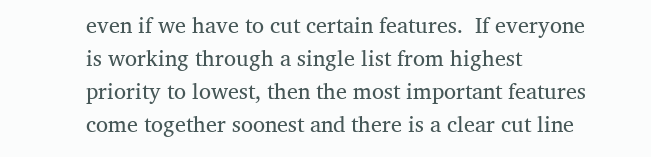even if we have to cut certain features.  If everyone is working through a single list from highest priority to lowest, then the most important features come together soonest and there is a clear cut line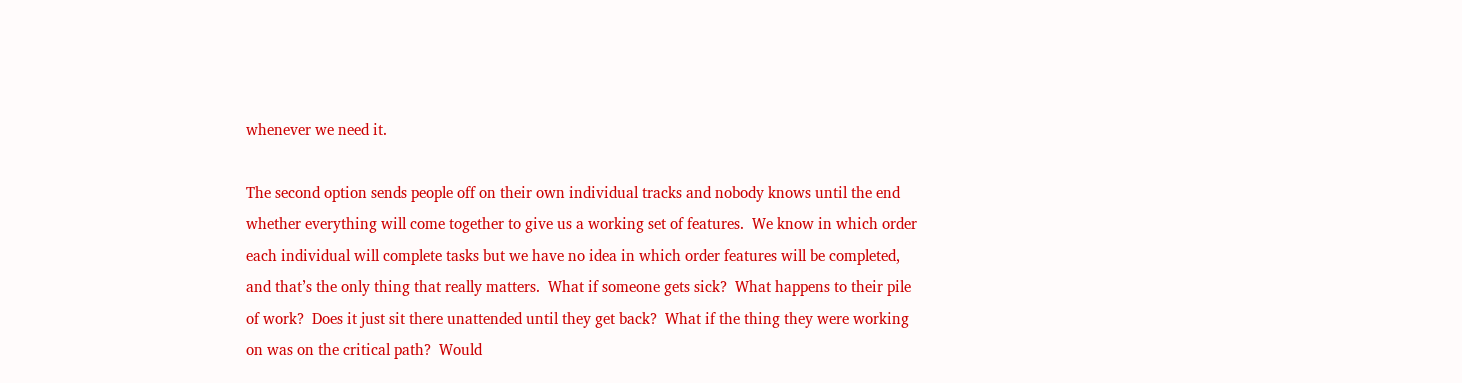whenever we need it.

The second option sends people off on their own individual tracks and nobody knows until the end whether everything will come together to give us a working set of features.  We know in which order each individual will complete tasks but we have no idea in which order features will be completed, and that’s the only thing that really matters.  What if someone gets sick?  What happens to their pile of work?  Does it just sit there unattended until they get back?  What if the thing they were working on was on the critical path?  Would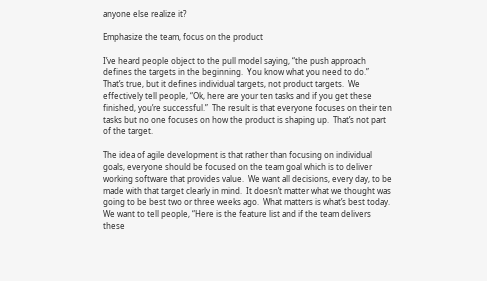anyone else realize it?

Emphasize the team, focus on the product

I’ve heard people object to the pull model saying, “the push approach defines the targets in the beginning.  You know what you need to do.”  That’s true, but it defines individual targets, not product targets.  We effectively tell people, “Ok, here are your ten tasks and if you get these finished, you’re successful.”  The result is that everyone focuses on their ten tasks but no one focuses on how the product is shaping up.  That’s not part of the target.

The idea of agile development is that rather than focusing on individual goals, everyone should be focused on the team goal which is to deliver working software that provides value.  We want all decisions, every day, to be made with that target clearly in mind.  It doesn’t matter what we thought was going to be best two or three weeks ago.  What matters is what’s best today.  We want to tell people, “Here is the feature list and if the team delivers these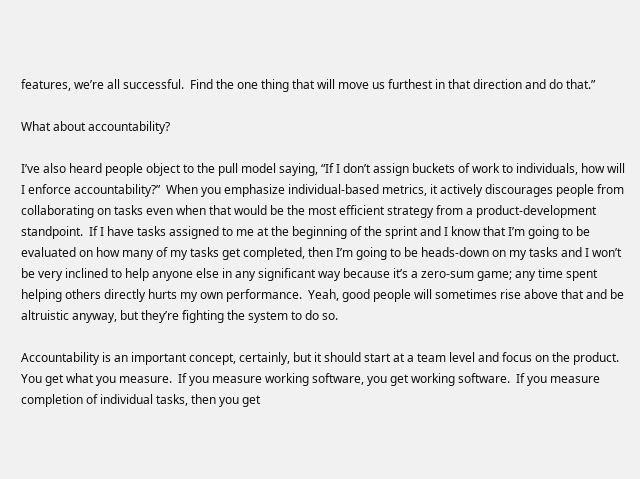features, we’re all successful.  Find the one thing that will move us furthest in that direction and do that.”

What about accountability?

I’ve also heard people object to the pull model saying, “If I don’t assign buckets of work to individuals, how will I enforce accountability?”  When you emphasize individual-based metrics, it actively discourages people from collaborating on tasks even when that would be the most efficient strategy from a product-development standpoint.  If I have tasks assigned to me at the beginning of the sprint and I know that I’m going to be evaluated on how many of my tasks get completed, then I’m going to be heads-down on my tasks and I won’t be very inclined to help anyone else in any significant way because it’s a zero-sum game; any time spent helping others directly hurts my own performance.  Yeah, good people will sometimes rise above that and be altruistic anyway, but they’re fighting the system to do so.

Accountability is an important concept, certainly, but it should start at a team level and focus on the product.  You get what you measure.  If you measure working software, you get working software.  If you measure completion of individual tasks, then you get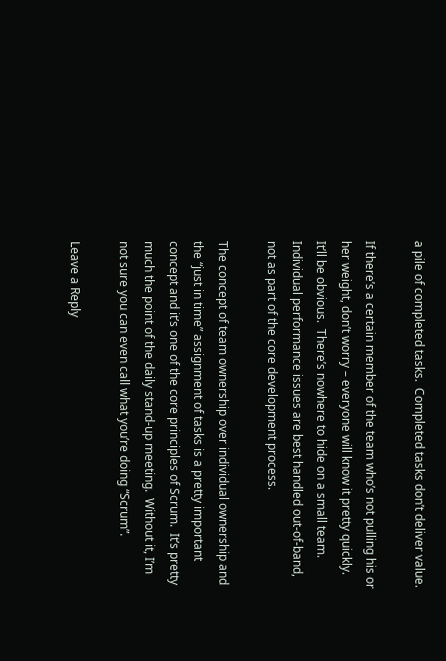a pile of completed tasks.  Completed tasks don’t deliver value.

If there’s a certain member of the team who’s not pulling his or her weight, don’t worry – everyone will know it pretty quickly.  It’ll be obvious.  There’s nowhere to hide on a small team.  Individual performance issues are best handled out-of-band, not as part of the core development process.

The concept of team ownership over individual ownership and the “just in time” assignment of tasks is a pretty important concept and it’s one of the core principles of Scrum.  It’s pretty much the point of the daily stand-up meeting.  Without it, I’m not sure you can even call what you’re doing “Scrum”.

Leave a Reply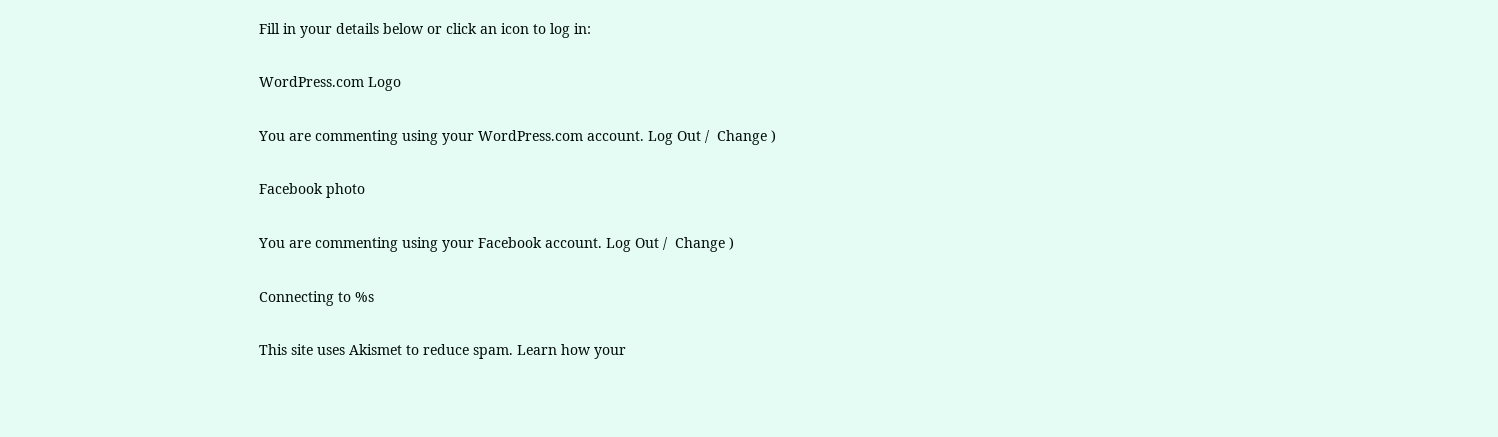Fill in your details below or click an icon to log in:

WordPress.com Logo

You are commenting using your WordPress.com account. Log Out /  Change )

Facebook photo

You are commenting using your Facebook account. Log Out /  Change )

Connecting to %s

This site uses Akismet to reduce spam. Learn how your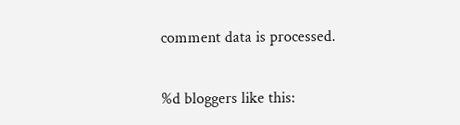comment data is processed.

%d bloggers like this: